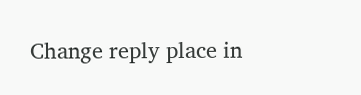Change reply place in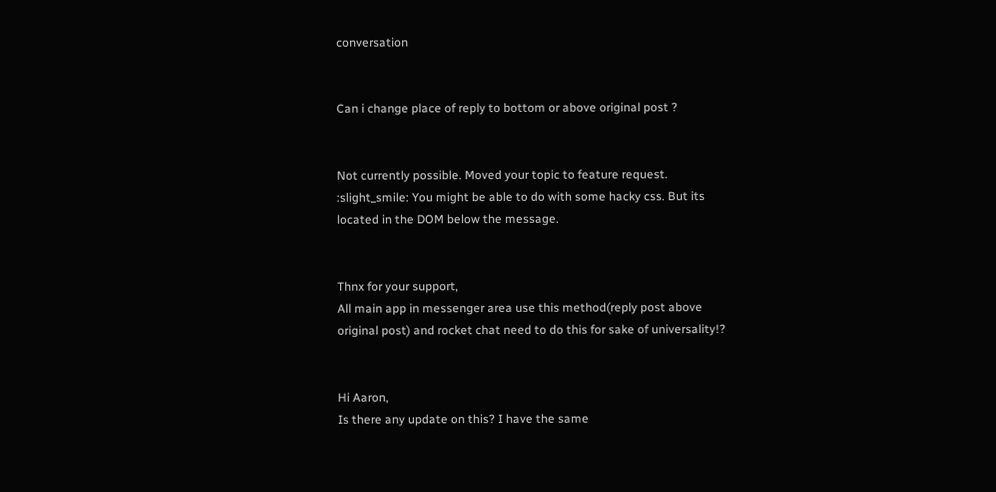conversation


Can i change place of reply to bottom or above original post ?


Not currently possible. Moved your topic to feature request. :slight_smile: You might be able to do with some hacky css. But its located in the DOM below the message.


Thnx for your support,
All main app in messenger area use this method(reply post above original post) and rocket chat need to do this for sake of universality!?


Hi Aaron,
Is there any update on this? I have the same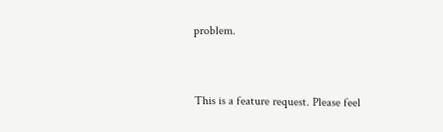problem.


This is a feature request. Please feel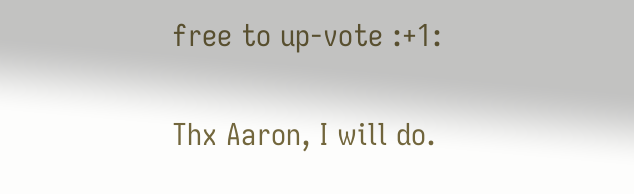free to up-vote :+1:


Thx Aaron, I will do.